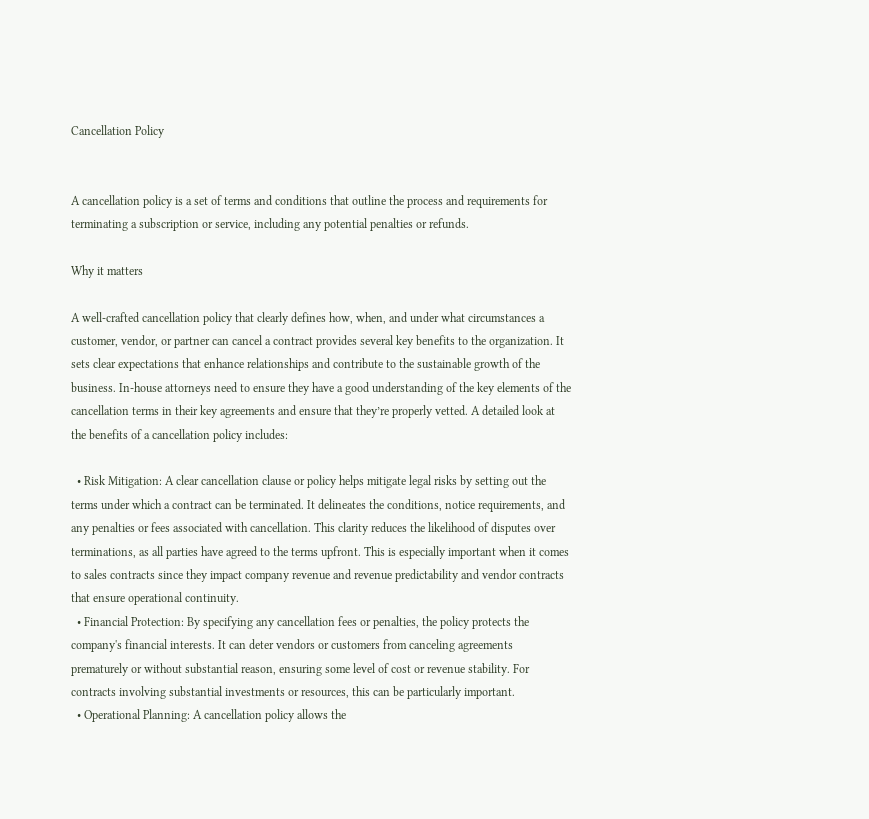Cancellation Policy


A cancellation policy is a set of terms and conditions that outline the process and requirements for terminating a subscription or service, including any potential penalties or refunds.

Why it matters

A well-crafted cancellation policy that clearly defines how, when, and under what circumstances a customer, vendor, or partner can cancel a contract provides several key benefits to the organization. It sets clear expectations that enhance relationships and contribute to the sustainable growth of the business. In-house attorneys need to ensure they have a good understanding of the key elements of the cancellation terms in their key agreements and ensure that they’re properly vetted. A detailed look at the benefits of a cancellation policy includes:

  • Risk Mitigation: A clear cancellation clause or policy helps mitigate legal risks by setting out the terms under which a contract can be terminated. It delineates the conditions, notice requirements, and any penalties or fees associated with cancellation. This clarity reduces the likelihood of disputes over terminations, as all parties have agreed to the terms upfront. This is especially important when it comes to sales contracts since they impact company revenue and revenue predictability and vendor contracts that ensure operational continuity.
  • Financial Protection: By specifying any cancellation fees or penalties, the policy protects the company's financial interests. It can deter vendors or customers from canceling agreements prematurely or without substantial reason, ensuring some level of cost or revenue stability. For contracts involving substantial investments or resources, this can be particularly important.
  • Operational Planning: A cancellation policy allows the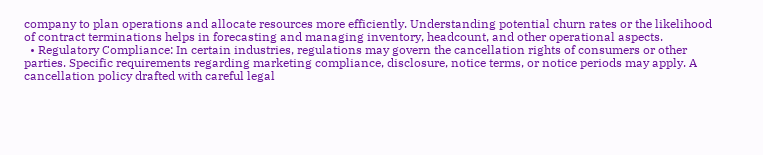company to plan operations and allocate resources more efficiently. Understanding potential churn rates or the likelihood of contract terminations helps in forecasting and managing inventory, headcount, and other operational aspects.
  • Regulatory Compliance: In certain industries, regulations may govern the cancellation rights of consumers or other parties. Specific requirements regarding marketing compliance, disclosure, notice terms, or notice periods may apply. A cancellation policy drafted with careful legal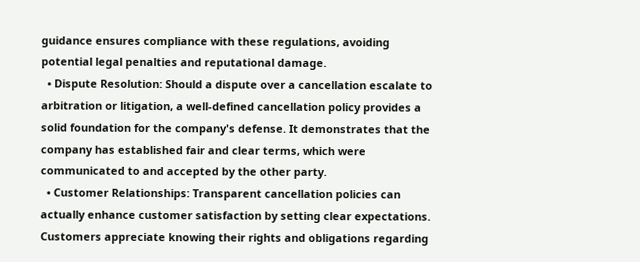guidance ensures compliance with these regulations, avoiding potential legal penalties and reputational damage.
  • Dispute Resolution: Should a dispute over a cancellation escalate to arbitration or litigation, a well-defined cancellation policy provides a solid foundation for the company's defense. It demonstrates that the company has established fair and clear terms, which were communicated to and accepted by the other party.
  • Customer Relationships: Transparent cancellation policies can actually enhance customer satisfaction by setting clear expectations. Customers appreciate knowing their rights and obligations regarding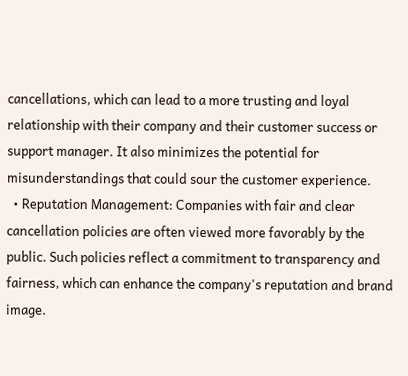cancellations, which can lead to a more trusting and loyal relationship with their company and their customer success or support manager. It also minimizes the potential for misunderstandings that could sour the customer experience.
  • Reputation Management: Companies with fair and clear cancellation policies are often viewed more favorably by the public. Such policies reflect a commitment to transparency and fairness, which can enhance the company's reputation and brand image.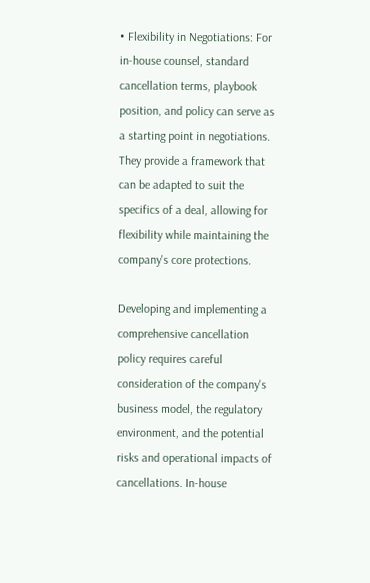• Flexibility in Negotiations: For in-house counsel, standard cancellation terms, playbook position, and policy can serve as a starting point in negotiations. They provide a framework that can be adapted to suit the specifics of a deal, allowing for flexibility while maintaining the company's core protections.

Developing and implementing a comprehensive cancellation policy requires careful consideration of the company's business model, the regulatory environment, and the potential risks and operational impacts of cancellations. In-house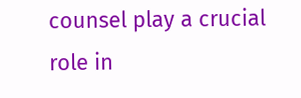counsel play a crucial role in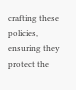crafting these policies, ensuring they protect the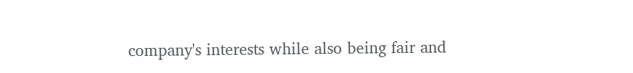company's interests while also being fair and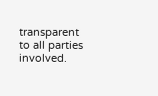transparent to all parties involved.